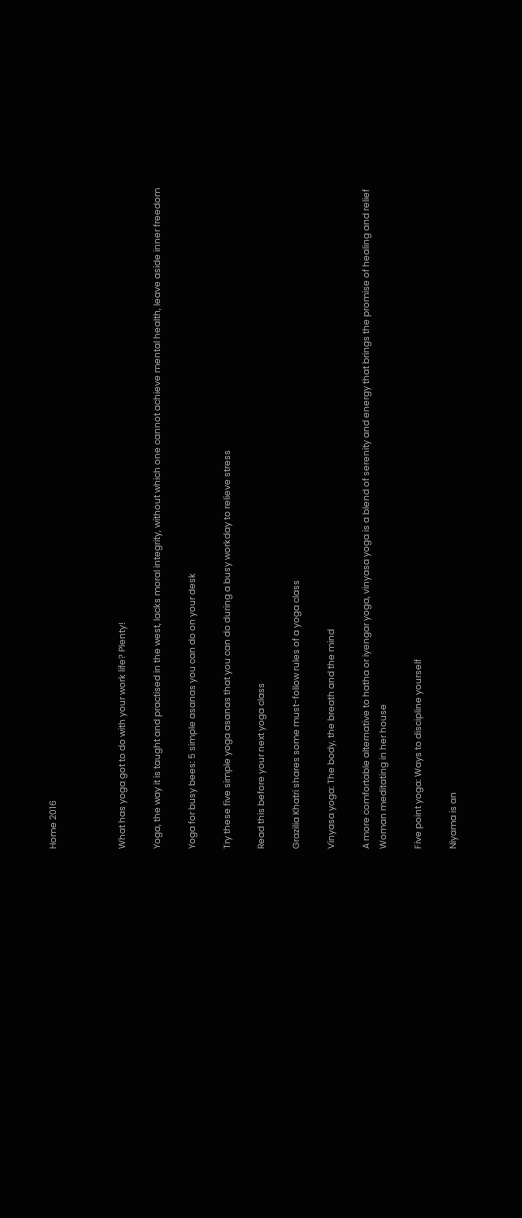Home 2016



What has yoga got to do with your work life? Plenty!

Yoga, the way it is taught and practised in the west, lacks moral integrity, without which one cannot achieve mental health, leave aside inner freedom

Yoga for busy bees: 5 simple asanas you can do on your desk

Try these five simple yoga asanas that you can do during a busy workday to relieve stress

Read this before your next yoga class

Grazilia Khatri shares some must-follow rules of a yoga class

Vinyasa yoga: The body, the breath and the mind

A more comfortable alternative to hatha or iyengar yoga, vinyasa yoga is a blend of serenity and energy that brings the promise of healing and relief
Woman meditating in her house

Five point yoga: Ways to discipline yourself

Niyama is an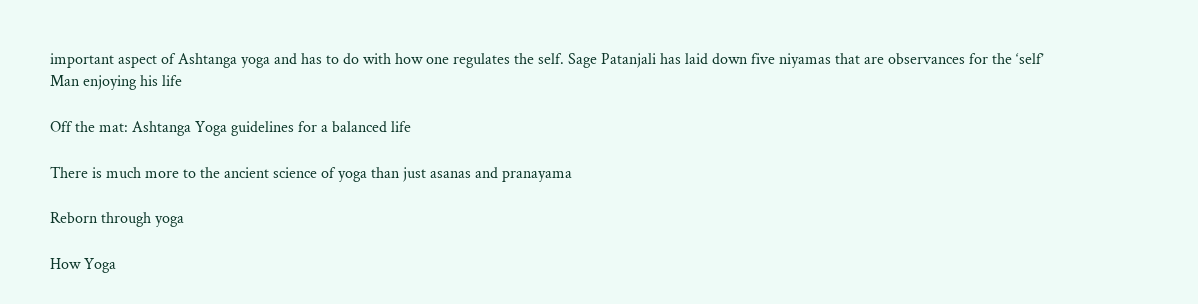important aspect of Ashtanga yoga and has to do with how one regulates the self. Sage Patanjali has laid down five niyamas that are observances for the ‘self’
Man enjoying his life

Off the mat: Ashtanga Yoga guidelines for a balanced life

There is much more to the ancient science of yoga than just asanas and pranayama

Reborn through yoga

How Yoga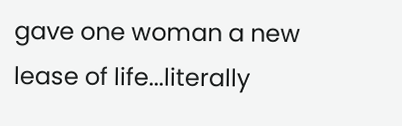gave one woman a new lease of life...literally